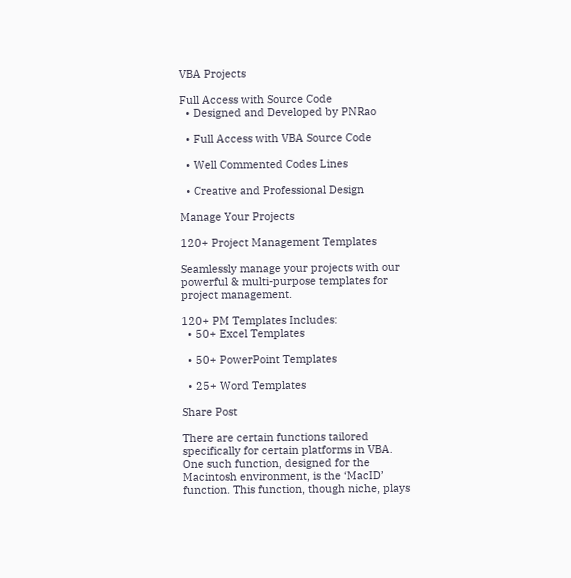VBA Projects

Full Access with Source Code
  • Designed and Developed by PNRao

  • Full Access with VBA Source Code

  • Well Commented Codes Lines

  • Creative and Professional Design

Manage Your Projects

120+ Project Management Templates

Seamlessly manage your projects with our powerful & multi-purpose templates for project management.

120+ PM Templates Includes:
  • 50+ Excel Templates

  • 50+ PowerPoint Templates

  • 25+ Word Templates

Share Post

There are certain functions tailored specifically for certain platforms in VBA. One such function, designed for the Macintosh environment, is the ‘MacID’ function. This function, though niche, plays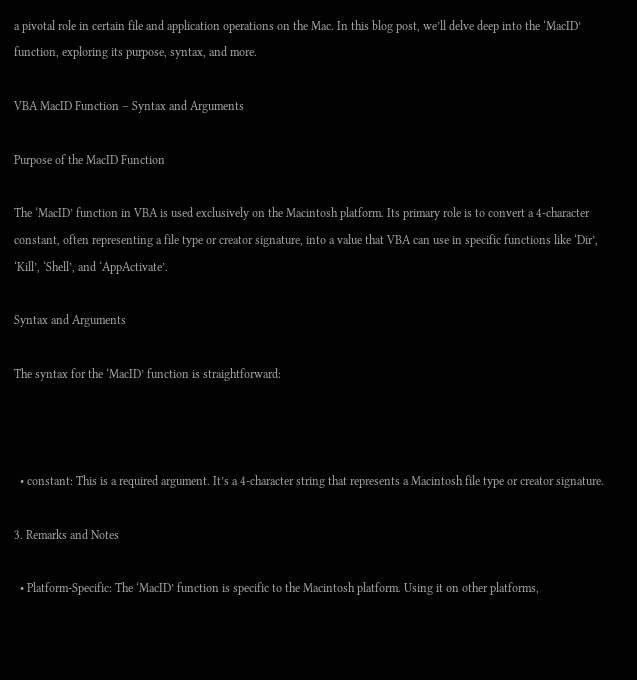a pivotal role in certain file and application operations on the Mac. In this blog post, we’ll delve deep into the ‘MacID’ function, exploring its purpose, syntax, and more.

VBA MacID Function – Syntax and Arguments

Purpose of the MacID Function

The ‘MacID’ function in VBA is used exclusively on the Macintosh platform. Its primary role is to convert a 4-character constant, often representing a file type or creator signature, into a value that VBA can use in specific functions like ‘Dir’, ‘Kill’, ‘Shell’, and ‘AppActivate’.

Syntax and Arguments

The syntax for the ‘MacID’ function is straightforward:



  • constant: This is a required argument. It’s a 4-character string that represents a Macintosh file type or creator signature.

3. Remarks and Notes

  • Platform-Specific: The ‘MacID’ function is specific to the Macintosh platform. Using it on other platforms,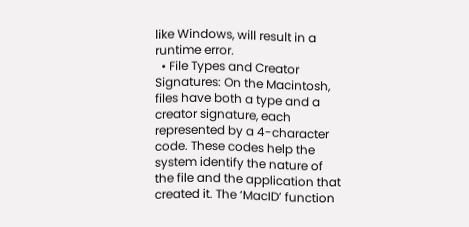like Windows, will result in a runtime error.
  • File Types and Creator Signatures: On the Macintosh, files have both a type and a creator signature, each represented by a 4-character code. These codes help the system identify the nature of the file and the application that created it. The ‘MacID’ function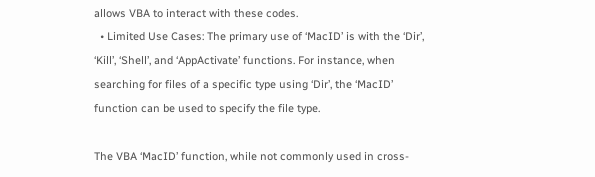allows VBA to interact with these codes.
  • Limited Use Cases: The primary use of ‘MacID’ is with the ‘Dir’, ‘Kill’, ‘Shell’, and ‘AppActivate’ functions. For instance, when searching for files of a specific type using ‘Dir’, the ‘MacID’ function can be used to specify the file type.

The VBA ‘MacID’ function, while not commonly used in cross-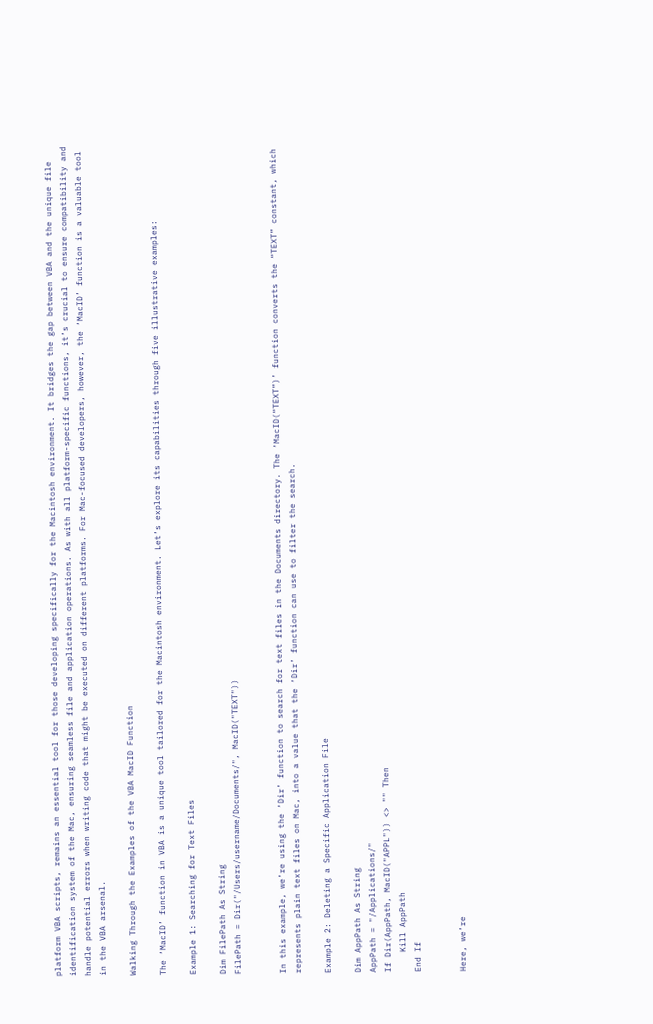platform VBA scripts, remains an essential tool for those developing specifically for the Macintosh environment. It bridges the gap between VBA and the unique file identification system of the Mac, ensuring seamless file and application operations. As with all platform-specific functions, it’s crucial to ensure compatibility and handle potential errors when writing code that might be executed on different platforms. For Mac-focused developers, however, the ‘MacID’ function is a valuable tool in the VBA arsenal.

Walking Through the Examples of the VBA MacID Function

The ‘MacID’ function in VBA is a unique tool tailored for the Macintosh environment. Let’s explore its capabilities through five illustrative examples:

Example 1: Searching for Text Files

Dim FilePath As String
FilePath = Dir("/Users/username/Documents/", MacID("TEXT"))


In this example, we’re using the ‘Dir’ function to search for text files in the Documents directory. The ‘MacID(“TEXT”)’ function converts the “TEXT” constant, which represents plain text files on Mac, into a value that the ‘Dir’ function can use to filter the search.

Example 2: Deleting a Specific Application File

Dim AppPath As String
AppPath = "/Applications/"
If Dir(AppPath, MacID("APPL")) <> "" Then
    Kill AppPath
End If


Here, we’re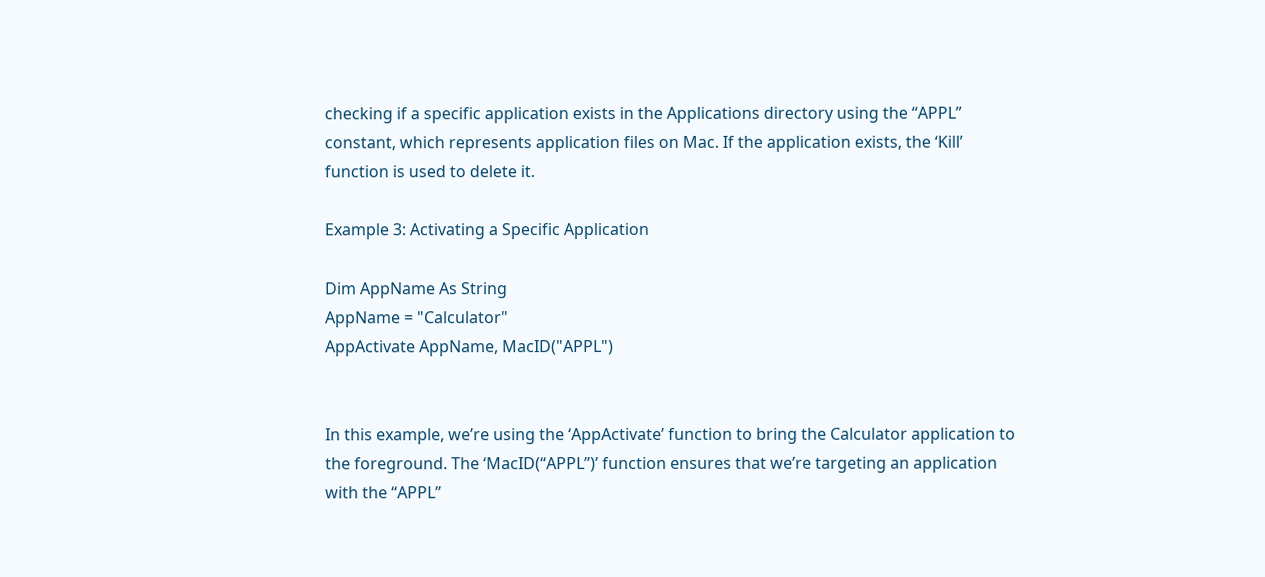checking if a specific application exists in the Applications directory using the “APPL” constant, which represents application files on Mac. If the application exists, the ‘Kill’ function is used to delete it.

Example 3: Activating a Specific Application

Dim AppName As String
AppName = "Calculator"
AppActivate AppName, MacID("APPL")


In this example, we’re using the ‘AppActivate’ function to bring the Calculator application to the foreground. The ‘MacID(“APPL”)’ function ensures that we’re targeting an application with the “APPL”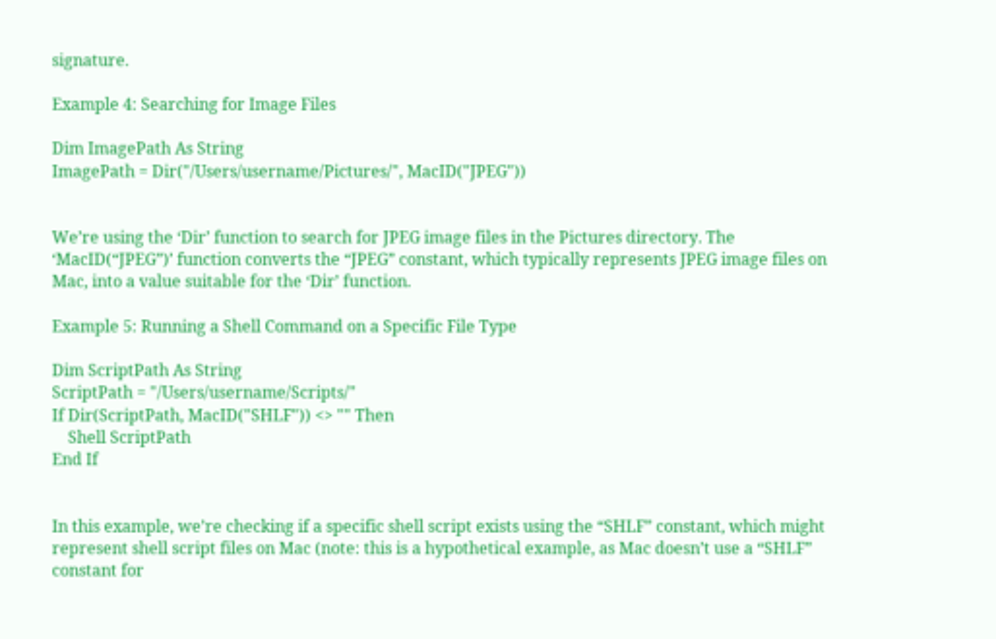signature.

Example 4: Searching for Image Files

Dim ImagePath As String
ImagePath = Dir("/Users/username/Pictures/", MacID("JPEG"))


We’re using the ‘Dir’ function to search for JPEG image files in the Pictures directory. The ‘MacID(“JPEG”)’ function converts the “JPEG” constant, which typically represents JPEG image files on Mac, into a value suitable for the ‘Dir’ function.

Example 5: Running a Shell Command on a Specific File Type

Dim ScriptPath As String
ScriptPath = "/Users/username/Scripts/"
If Dir(ScriptPath, MacID("SHLF")) <> "" Then
    Shell ScriptPath
End If


In this example, we’re checking if a specific shell script exists using the “SHLF” constant, which might represent shell script files on Mac (note: this is a hypothetical example, as Mac doesn’t use a “SHLF” constant for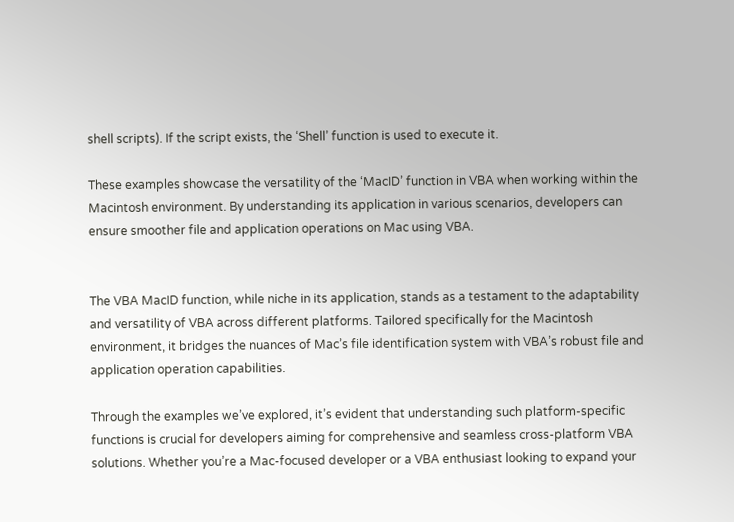shell scripts). If the script exists, the ‘Shell’ function is used to execute it.

These examples showcase the versatility of the ‘MacID’ function in VBA when working within the Macintosh environment. By understanding its application in various scenarios, developers can ensure smoother file and application operations on Mac using VBA.


The VBA MacID function, while niche in its application, stands as a testament to the adaptability and versatility of VBA across different platforms. Tailored specifically for the Macintosh environment, it bridges the nuances of Mac’s file identification system with VBA’s robust file and application operation capabilities.

Through the examples we’ve explored, it’s evident that understanding such platform-specific functions is crucial for developers aiming for comprehensive and seamless cross-platform VBA solutions. Whether you’re a Mac-focused developer or a VBA enthusiast looking to expand your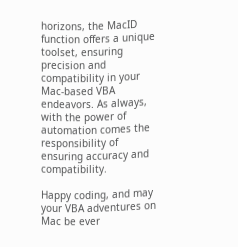horizons, the MacID function offers a unique toolset, ensuring precision and compatibility in your Mac-based VBA endeavors. As always, with the power of automation comes the responsibility of ensuring accuracy and compatibility.

Happy coding, and may your VBA adventures on Mac be ever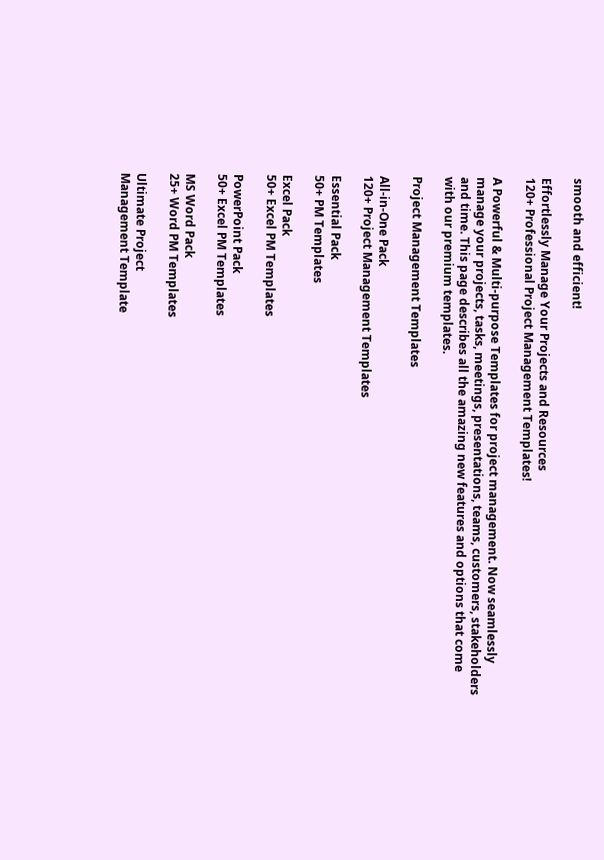smooth and efficient!

Effortlessly Manage Your Projects and Resources
120+ Professional Project Management Templates!

A Powerful & Multi-purpose Templates for project management. Now seamlessly manage your projects, tasks, meetings, presentations, teams, customers, stakeholders and time. This page describes all the amazing new features and options that come with our premium templates.

Project Management Templates

All-in-One Pack
120+ Project Management Templates

Essential Pack
50+ PM Templates

Excel Pack
50+ Excel PM Templates

PowerPoint Pack
50+ Excel PM Templates

MS Word Pack
25+ Word PM Templates

Ultimate Project
Management Template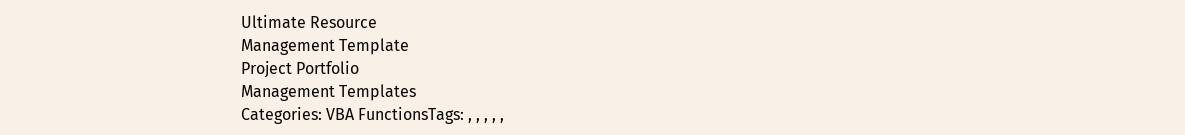Ultimate Resource
Management Template
Project Portfolio
Management Templates
Categories: VBA FunctionsTags: , , , , ,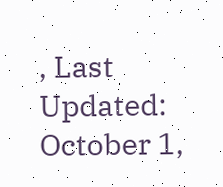, Last Updated: October 1,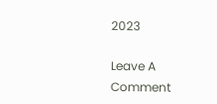2023

Leave A Comment